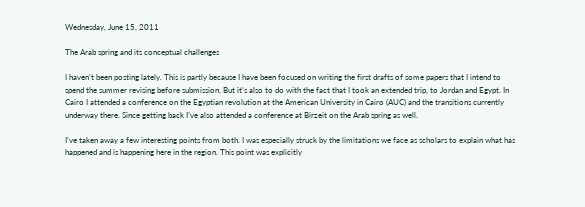Wednesday, June 15, 2011

The Arab spring and its conceptual challenges

I haven’t been posting lately. This is partly because I have been focused on writing the first drafts of some papers that I intend to spend the summer revising before submission. But it’s also to do with the fact that I took an extended trip, to Jordan and Egypt. In Cairo I attended a conference on the Egyptian revolution at the American University in Cairo (AUC) and the transitions currently underway there. Since getting back I’ve also attended a conference at Birzeit on the Arab spring as well.

I’ve taken away a few interesting points from both. I was especially struck by the limitations we face as scholars to explain what has happened and is happening here in the region. This point was explicitly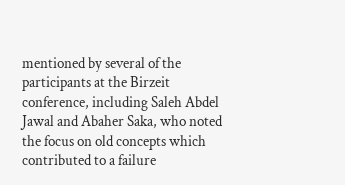mentioned by several of the participants at the Birzeit conference, including Saleh Abdel Jawal and Abaher Saka, who noted the focus on old concepts which contributed to a failure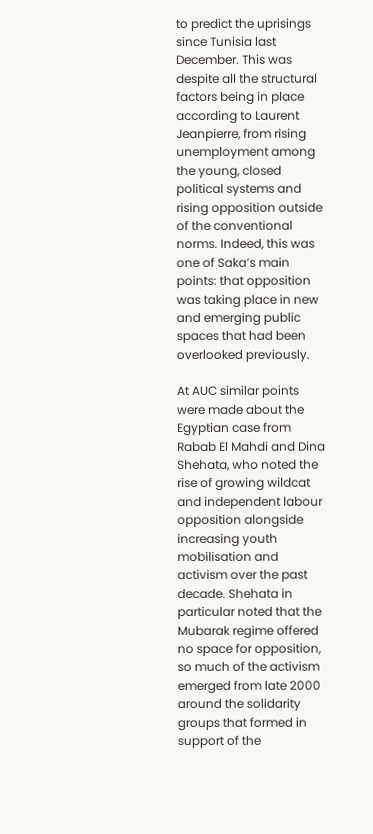to predict the uprisings since Tunisia last December. This was despite all the structural factors being in place according to Laurent Jeanpierre, from rising unemployment among the young, closed political systems and rising opposition outside of the conventional norms. Indeed, this was one of Saka’s main points: that opposition was taking place in new and emerging public spaces that had been overlooked previously.

At AUC similar points were made about the Egyptian case from Rabab El Mahdi and Dina Shehata, who noted the rise of growing wildcat and independent labour opposition alongside increasing youth mobilisation and activism over the past decade. Shehata in particular noted that the Mubarak regime offered no space for opposition, so much of the activism emerged from late 2000 around the solidarity groups that formed in support of the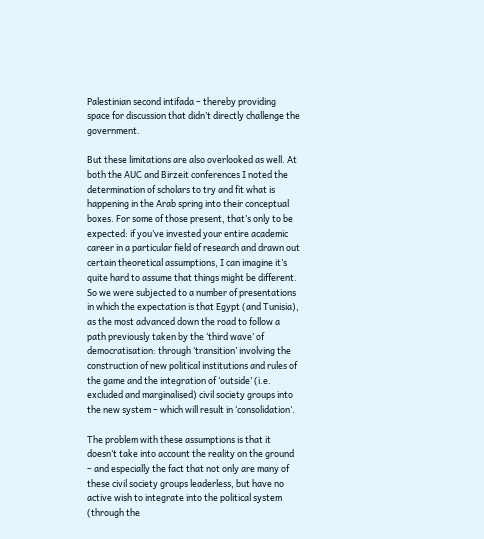Palestinian second intifada – thereby providing space for discussion that didn’t directly challenge the government.

But these limitations are also overlooked as well. At both the AUC and Birzeit conferences I noted the determination of scholars to try and fit what is happening in the Arab spring into their conceptual boxes. For some of those present, that’s only to be expected: if you’ve invested your entire academic career in a particular field of research and drawn out certain theoretical assumptions, I can imagine it’s quite hard to assume that things might be different. So we were subjected to a number of presentations in which the expectation is that Egypt (and Tunisia), as the most advanced down the road to follow a path previously taken by the ‘third wave’ of democratisation: through ‘transition’ involving the construction of new political institutions and rules of the game and the integration of ‘outside’ (i.e. excluded and marginalised) civil society groups into the new system – which will result in ‘consolidation’.

The problem with these assumptions is that it doesn’t take into account the reality on the ground – and especially the fact that not only are many of these civil society groups leaderless, but have no active wish to integrate into the political system (through the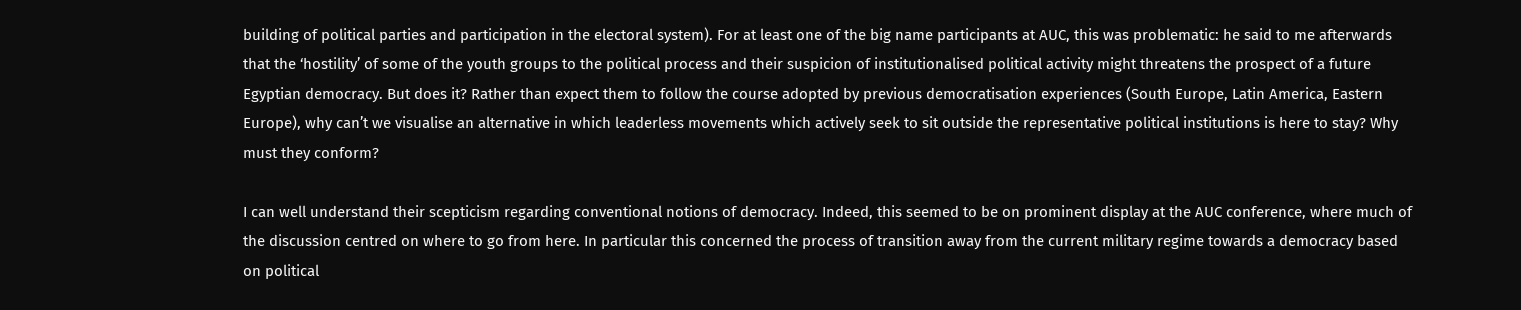building of political parties and participation in the electoral system). For at least one of the big name participants at AUC, this was problematic: he said to me afterwards that the ‘hostility’ of some of the youth groups to the political process and their suspicion of institutionalised political activity might threatens the prospect of a future Egyptian democracy. But does it? Rather than expect them to follow the course adopted by previous democratisation experiences (South Europe, Latin America, Eastern Europe), why can’t we visualise an alternative in which leaderless movements which actively seek to sit outside the representative political institutions is here to stay? Why must they conform?

I can well understand their scepticism regarding conventional notions of democracy. Indeed, this seemed to be on prominent display at the AUC conference, where much of the discussion centred on where to go from here. In particular this concerned the process of transition away from the current military regime towards a democracy based on political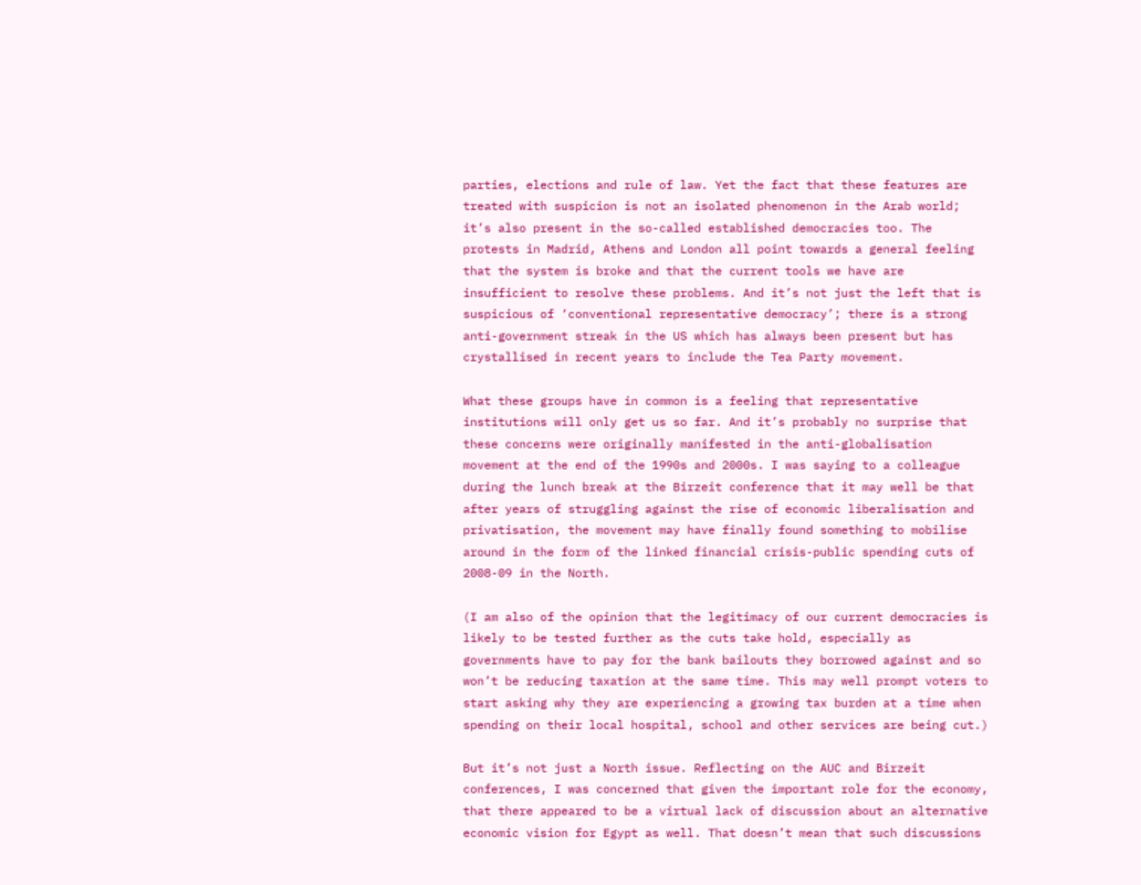parties, elections and rule of law. Yet the fact that these features are treated with suspicion is not an isolated phenomenon in the Arab world; it’s also present in the so-called established democracies too. The protests in Madrid, Athens and London all point towards a general feeling that the system is broke and that the current tools we have are insufficient to resolve these problems. And it’s not just the left that is suspicious of ‘conventional representative democracy’; there is a strong anti-government streak in the US which has always been present but has crystallised in recent years to include the Tea Party movement.

What these groups have in common is a feeling that representative institutions will only get us so far. And it’s probably no surprise that these concerns were originally manifested in the anti-globalisation movement at the end of the 1990s and 2000s. I was saying to a colleague during the lunch break at the Birzeit conference that it may well be that after years of struggling against the rise of economic liberalisation and privatisation, the movement may have finally found something to mobilise around in the form of the linked financial crisis-public spending cuts of 2008-09 in the North.

(I am also of the opinion that the legitimacy of our current democracies is likely to be tested further as the cuts take hold, especially as governments have to pay for the bank bailouts they borrowed against and so won’t be reducing taxation at the same time. This may well prompt voters to start asking why they are experiencing a growing tax burden at a time when spending on their local hospital, school and other services are being cut.)

But it’s not just a North issue. Reflecting on the AUC and Birzeit conferences, I was concerned that given the important role for the economy, that there appeared to be a virtual lack of discussion about an alternative economic vision for Egypt as well. That doesn’t mean that such discussions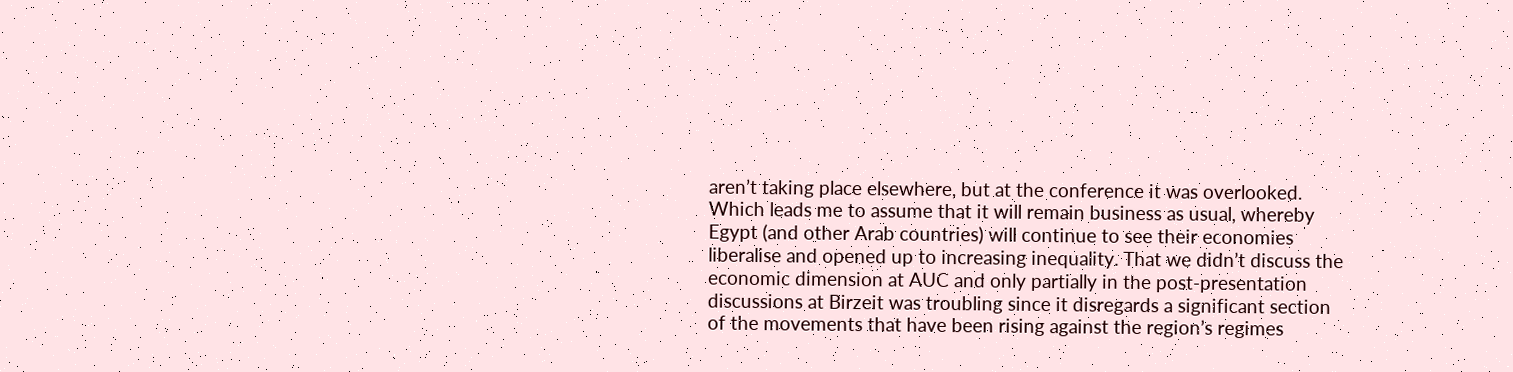aren’t taking place elsewhere, but at the conference it was overlooked. Which leads me to assume that it will remain business as usual, whereby Egypt (and other Arab countries) will continue to see their economies liberalise and opened up to increasing inequality. That we didn’t discuss the economic dimension at AUC and only partially in the post-presentation discussions at Birzeit was troubling since it disregards a significant section of the movements that have been rising against the region’s regimes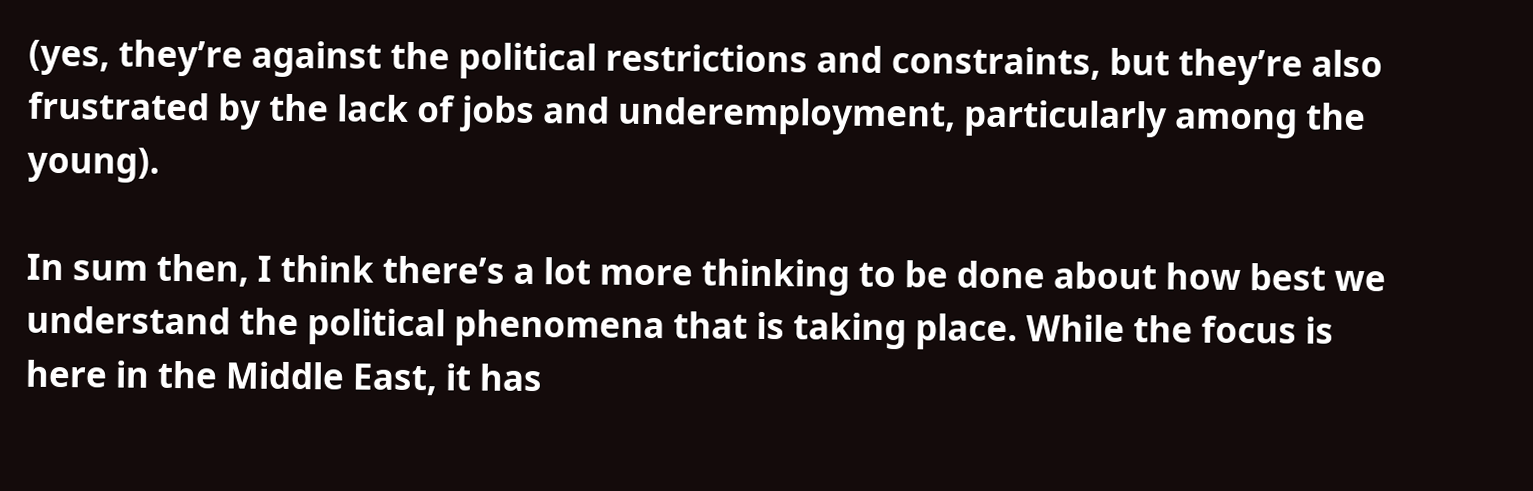(yes, they’re against the political restrictions and constraints, but they’re also frustrated by the lack of jobs and underemployment, particularly among the young).

In sum then, I think there’s a lot more thinking to be done about how best we understand the political phenomena that is taking place. While the focus is here in the Middle East, it has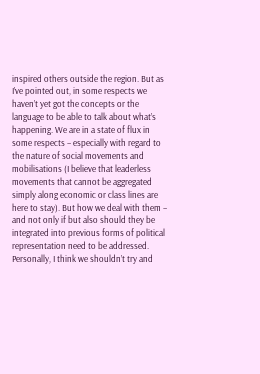inspired others outside the region. But as I’ve pointed out, in some respects we haven’t yet got the concepts or the language to be able to talk about what’s happening. We are in a state of flux in some respects – especially with regard to the nature of social movements and mobilisations (I believe that leaderless movements that cannot be aggregated simply along economic or class lines are here to stay). But how we deal with them – and not only if but also should they be integrated into previous forms of political representation need to be addressed. Personally, I think we shouldn’t try and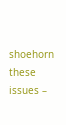shoehorn these issues –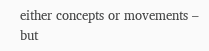either concepts or movements – but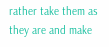rather take them as they are and make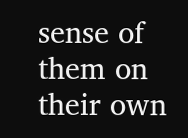sense of them on their own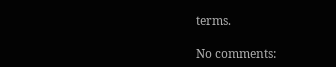terms.

No comments: